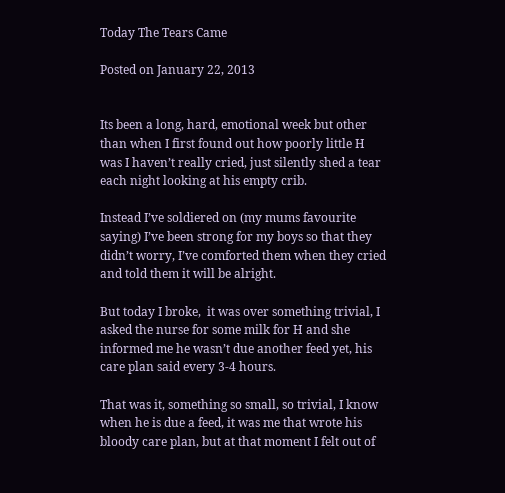Today The Tears Came

Posted on January 22, 2013


Its been a long, hard, emotional week but other than when I first found out how poorly little H was I haven’t really cried, just silently shed a tear each night looking at his empty crib.

Instead I’ve soldiered on (my mums favourite saying) I’ve been strong for my boys so that they didn’t worry, I’ve comforted them when they cried and told them it will be alright.

But today I broke,  it was over something trivial, I asked the nurse for some milk for H and she informed me he wasn’t due another feed yet, his care plan said every 3-4 hours.

That was it, something so small, so trivial, I know when he is due a feed, it was me that wrote his bloody care plan, but at that moment I felt out of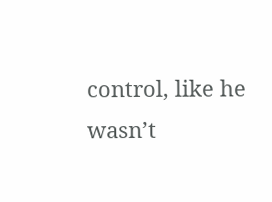control, like he wasn’t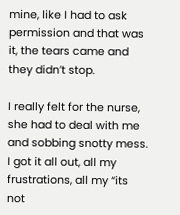mine, like I had to ask permission and that was it, the tears came and they didn’t stop.

I really felt for the nurse, she had to deal with me and sobbing snotty mess. I got it all out, all my frustrations, all my “its not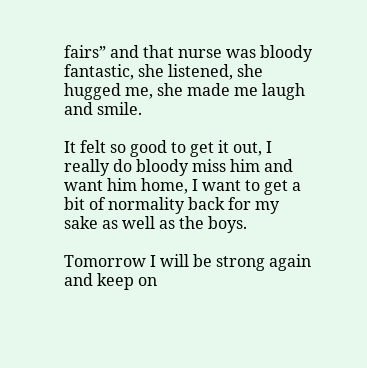fairs” and that nurse was bloody fantastic, she listened, she hugged me, she made me laugh and smile.

It felt so good to get it out, I really do bloody miss him and want him home, I want to get a bit of normality back for my sake as well as the boys.

Tomorrow I will be strong again and keep on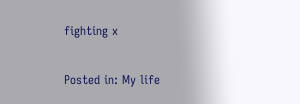fighting x

Posted in: My life